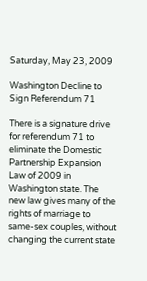Saturday, May 23, 2009

Washington Decline to Sign Referendum 71

There is a signature drive for referendum 71 to eliminate the Domestic Partnership Expansion Law of 2009 in Washington state. The new law gives many of the rights of marriage to same-sex couples, without changing the current state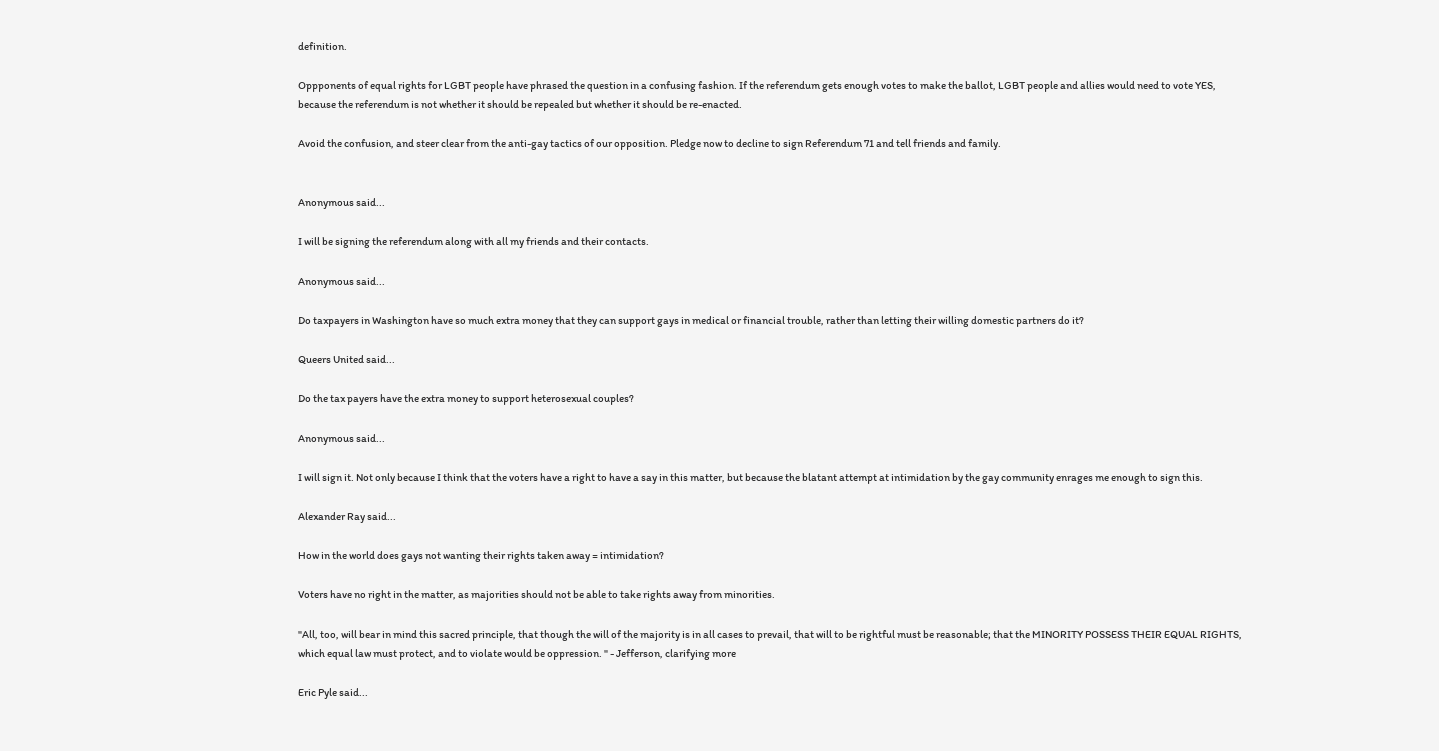definition.

Oppponents of equal rights for LGBT people have phrased the question in a confusing fashion. If the referendum gets enough votes to make the ballot, LGBT people and allies would need to vote YES, because the referendum is not whether it should be repealed but whether it should be re-enacted.

Avoid the confusion, and steer clear from the anti-gay tactics of our opposition. Pledge now to decline to sign Referendum 71 and tell friends and family.


Anonymous said...

I will be signing the referendum along with all my friends and their contacts.

Anonymous said...

Do taxpayers in Washington have so much extra money that they can support gays in medical or financial trouble, rather than letting their willing domestic partners do it?

Queers United said...

Do the tax payers have the extra money to support heterosexual couples?

Anonymous said...

I will sign it. Not only because I think that the voters have a right to have a say in this matter, but because the blatant attempt at intimidation by the gay community enrages me enough to sign this.

Alexander Ray said...

How in the world does gays not wanting their rights taken away = intimidation?

Voters have no right in the matter, as majorities should not be able to take rights away from minorities.

"All, too, will bear in mind this sacred principle, that though the will of the majority is in all cases to prevail, that will to be rightful must be reasonable; that the MINORITY POSSESS THEIR EQUAL RIGHTS, which equal law must protect, and to violate would be oppression. " - Jefferson, clarifying more

Eric Pyle said...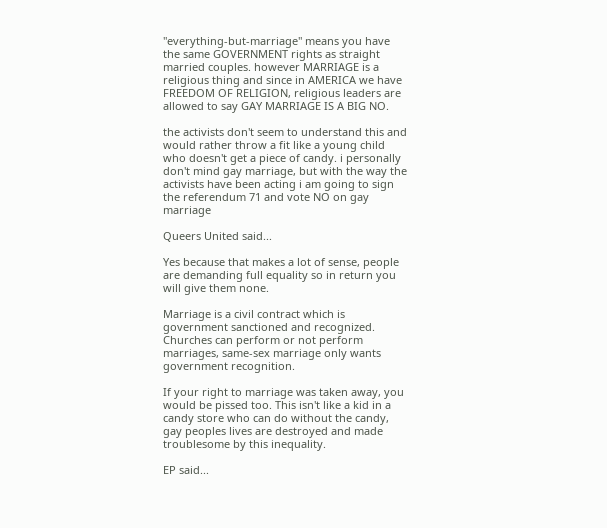"everything-but-marriage" means you have the same GOVERNMENT rights as straight married couples. however MARRIAGE is a religious thing and since in AMERICA we have FREEDOM OF RELIGION, religious leaders are allowed to say GAY MARRIAGE IS A BIG NO.

the activists don't seem to understand this and would rather throw a fit like a young child who doesn't get a piece of candy. i personally don't mind gay marriage, but with the way the activists have been acting i am going to sign the referendum 71 and vote NO on gay marriage

Queers United said...

Yes because that makes a lot of sense, people are demanding full equality so in return you will give them none.

Marriage is a civil contract which is government sanctioned and recognized. Churches can perform or not perform marriages, same-sex marriage only wants government recognition.

If your right to marriage was taken away, you would be pissed too. This isn't like a kid in a candy store who can do without the candy, gay peoples lives are destroyed and made troublesome by this inequality.

EP said...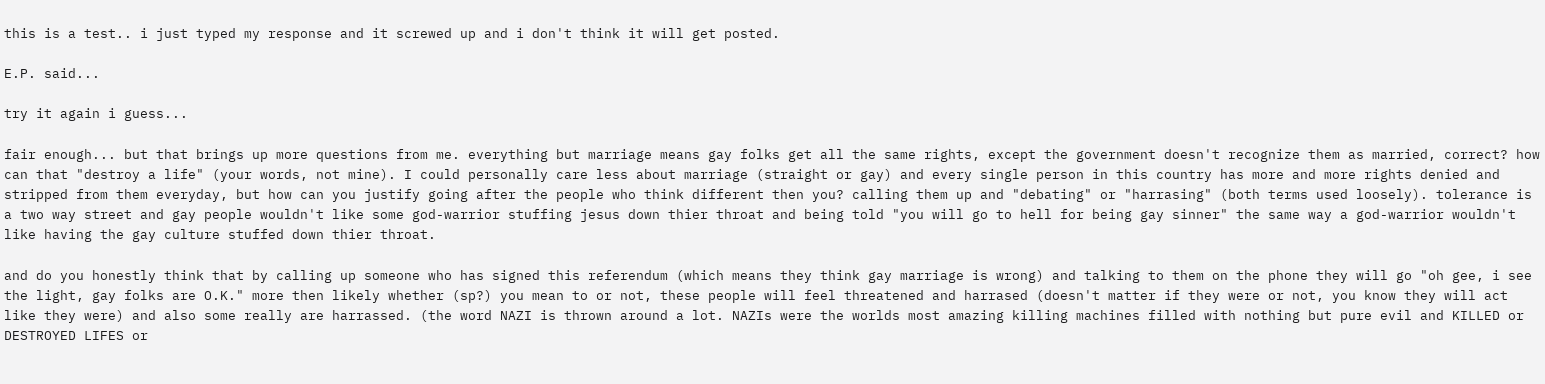this is a test.. i just typed my response and it screwed up and i don't think it will get posted.

E.P. said...

try it again i guess...

fair enough... but that brings up more questions from me. everything but marriage means gay folks get all the same rights, except the government doesn't recognize them as married, correct? how can that "destroy a life" (your words, not mine). I could personally care less about marriage (straight or gay) and every single person in this country has more and more rights denied and stripped from them everyday, but how can you justify going after the people who think different then you? calling them up and "debating" or "harrasing" (both terms used loosely). tolerance is a two way street and gay people wouldn't like some god-warrior stuffing jesus down thier throat and being told "you will go to hell for being gay sinner" the same way a god-warrior wouldn't like having the gay culture stuffed down thier throat.

and do you honestly think that by calling up someone who has signed this referendum (which means they think gay marriage is wrong) and talking to them on the phone they will go "oh gee, i see the light, gay folks are O.K." more then likely whether (sp?) you mean to or not, these people will feel threatened and harrased (doesn't matter if they were or not, you know they will act like they were) and also some really are harrassed. (the word NAZI is thrown around a lot. NAZIs were the worlds most amazing killing machines filled with nothing but pure evil and KILLED or DESTROYED LIFES or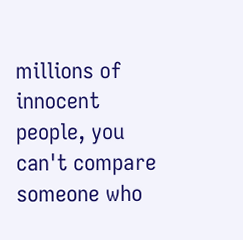millions of innocent people, you can't compare someone who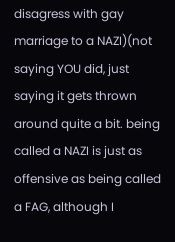disagress with gay marriage to a NAZI)(not saying YOU did, just saying it gets thrown around quite a bit. being called a NAZI is just as offensive as being called a FAG, although I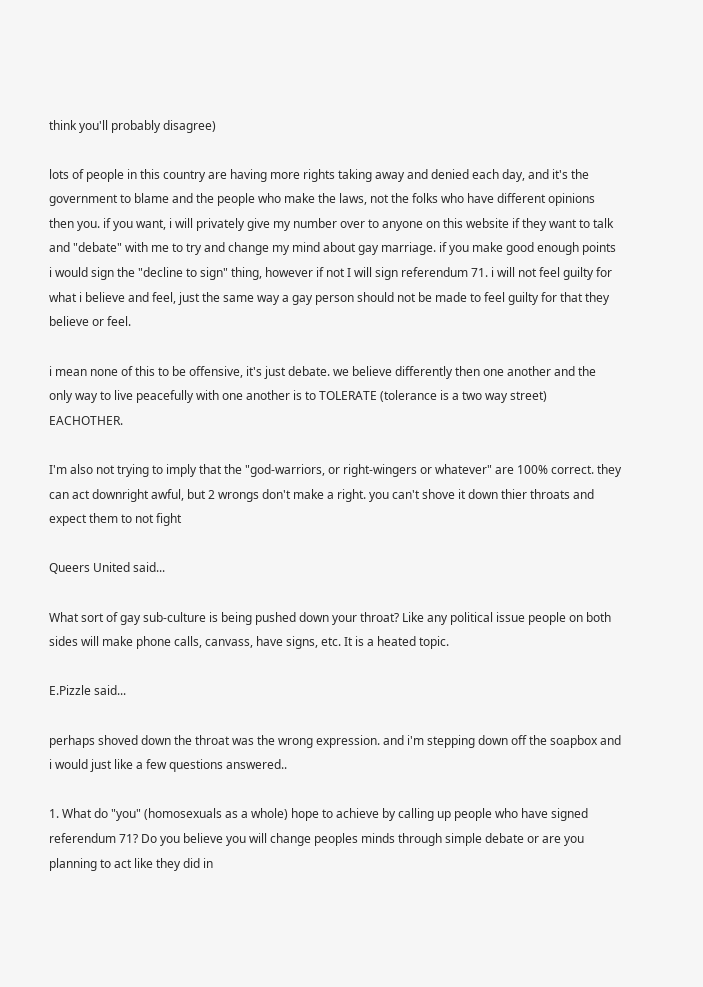think you'll probably disagree)

lots of people in this country are having more rights taking away and denied each day, and it's the government to blame and the people who make the laws, not the folks who have different opinions then you. if you want, i will privately give my number over to anyone on this website if they want to talk and "debate" with me to try and change my mind about gay marriage. if you make good enough points i would sign the "decline to sign" thing, however if not I will sign referendum 71. i will not feel guilty for what i believe and feel, just the same way a gay person should not be made to feel guilty for that they believe or feel.

i mean none of this to be offensive, it's just debate. we believe differently then one another and the only way to live peacefully with one another is to TOLERATE (tolerance is a two way street) EACHOTHER.

I'm also not trying to imply that the "god-warriors, or right-wingers or whatever" are 100% correct. they can act downright awful, but 2 wrongs don't make a right. you can't shove it down thier throats and expect them to not fight

Queers United said...

What sort of gay sub-culture is being pushed down your throat? Like any political issue people on both sides will make phone calls, canvass, have signs, etc. It is a heated topic.

E.Pizzle said...

perhaps shoved down the throat was the wrong expression. and i'm stepping down off the soapbox and i would just like a few questions answered..

1. What do "you" (homosexuals as a whole) hope to achieve by calling up people who have signed referendum 71? Do you believe you will change peoples minds through simple debate or are you planning to act like they did in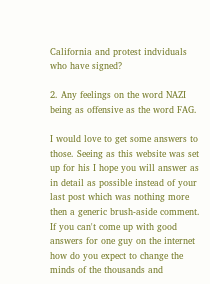California and protest indviduals who have signed?

2. Any feelings on the word NAZI being as offensive as the word FAG.

I would love to get some answers to those. Seeing as this website was set up for his I hope you will answer as in detail as possible instead of your last post which was nothing more then a generic brush-aside comment. If you can't come up with good answers for one guy on the internet how do you expect to change the minds of the thousands and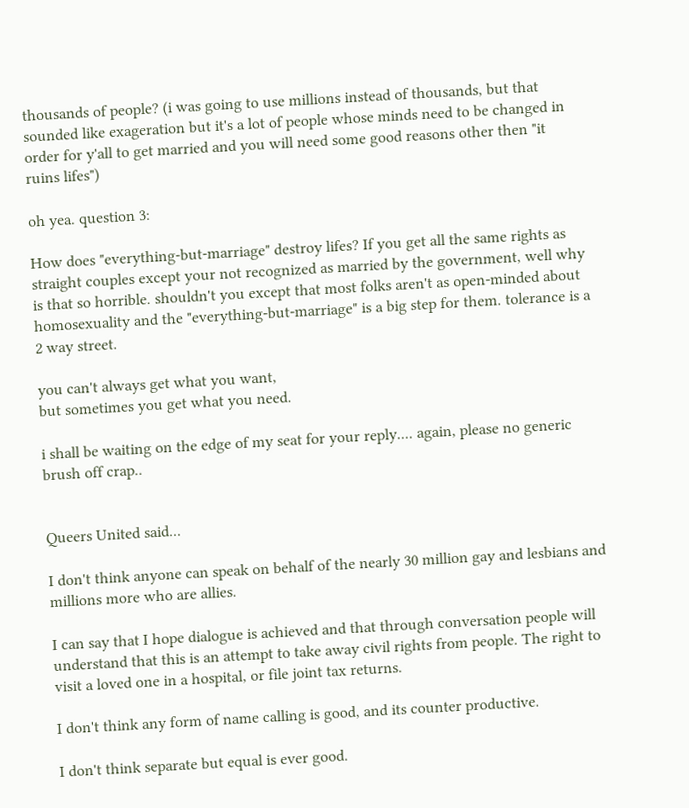thousands of people? (i was going to use millions instead of thousands, but that sounded like exageration but it's a lot of people whose minds need to be changed in order for y'all to get married and you will need some good reasons other then "it ruins lifes")

oh yea. question 3:

How does "everything-but-marriage" destroy lifes? If you get all the same rights as straight couples except your not recognized as married by the government, well why is that so horrible. shouldn't you except that most folks aren't as open-minded about homosexuality and the "everything-but-marriage" is a big step for them. tolerance is a 2 way street.

you can't always get what you want,
but sometimes you get what you need.

i shall be waiting on the edge of my seat for your reply.... again, please no generic brush off crap..


Queers United said...

I don't think anyone can speak on behalf of the nearly 30 million gay and lesbians and millions more who are allies.

I can say that I hope dialogue is achieved and that through conversation people will understand that this is an attempt to take away civil rights from people. The right to visit a loved one in a hospital, or file joint tax returns.

I don't think any form of name calling is good, and its counter productive.

I don't think separate but equal is ever good.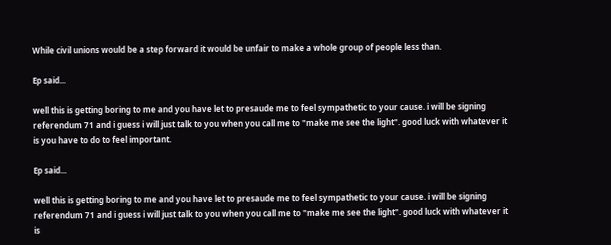While civil unions would be a step forward it would be unfair to make a whole group of people less than.

Ep said...

well this is getting boring to me and you have let to presaude me to feel sympathetic to your cause. i will be signing referendum 71 and i guess i will just talk to you when you call me to "make me see the light". good luck with whatever it is you have to do to feel important.

Ep said...

well this is getting boring to me and you have let to presaude me to feel sympathetic to your cause. i will be signing referendum 71 and i guess i will just talk to you when you call me to "make me see the light". good luck with whatever it is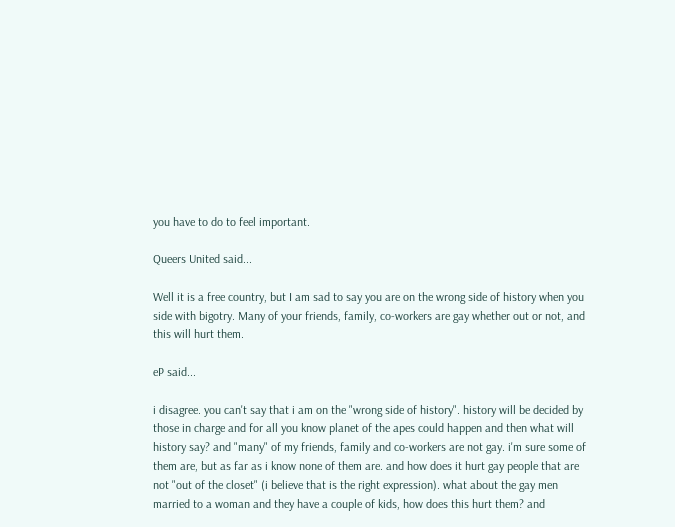you have to do to feel important.

Queers United said...

Well it is a free country, but I am sad to say you are on the wrong side of history when you side with bigotry. Many of your friends, family, co-workers are gay whether out or not, and this will hurt them.

eP said...

i disagree. you can't say that i am on the "wrong side of history". history will be decided by those in charge and for all you know planet of the apes could happen and then what will history say? and "many" of my friends, family and co-workers are not gay. i'm sure some of them are, but as far as i know none of them are. and how does it hurt gay people that are not "out of the closet" (i believe that is the right expression). what about the gay men married to a woman and they have a couple of kids, how does this hurt them? and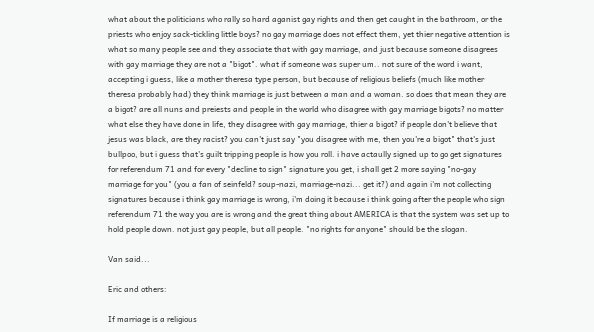what about the politicians who rally so hard aganist gay rights and then get caught in the bathroom, or the priests who enjoy sack-tickling little boys? no gay marriage does not effect them, yet thier negative attention is what so many people see and they associate that with gay marriage, and just because someone disagrees with gay marriage they are not a "bigot". what if someone was super um.. not sure of the word i want, accepting i guess, like a mother theresa type person, but because of religious beliefs (much like mother theresa probably had) they think marriage is just between a man and a woman. so does that mean they are a bigot? are all nuns and preiests and people in the world who disagree with gay marriage bigots? no matter what else they have done in life, they disagree with gay marriage, thier a bigot? if people don't believe that jesus was black, are they racist? you can't just say "you disagree with me, then you're a bigot" that's just bullpoo, but i guess that's guilt tripping people is how you roll. i have actaully signed up to go get signatures for referendum 71 and for every "decline to sign" signature you get, i shall get 2 more saying "no-gay marriage for you" (you a fan of seinfeld? soup-nazi, marriage-nazi... get it?) and again i'm not collecting signatures because i think gay marriage is wrong, i'm doing it because i think going after the people who sign referendum 71 the way you are is wrong and the great thing about AMERICA is that the system was set up to hold people down. not just gay people, but all people. "no rights for anyone" should be the slogan.

Van said...

Eric and others:

If marriage is a religious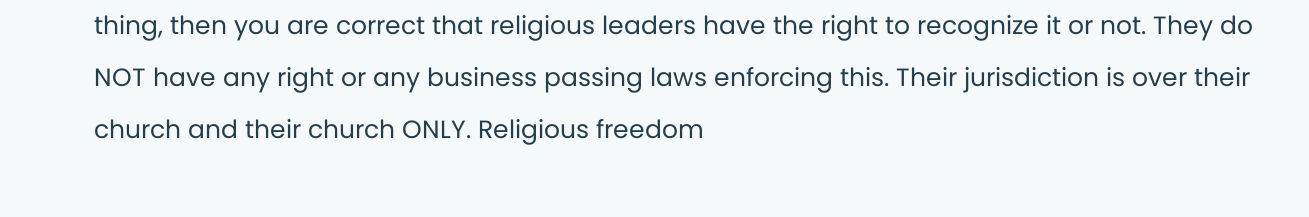thing, then you are correct that religious leaders have the right to recognize it or not. They do NOT have any right or any business passing laws enforcing this. Their jurisdiction is over their church and their church ONLY. Religious freedom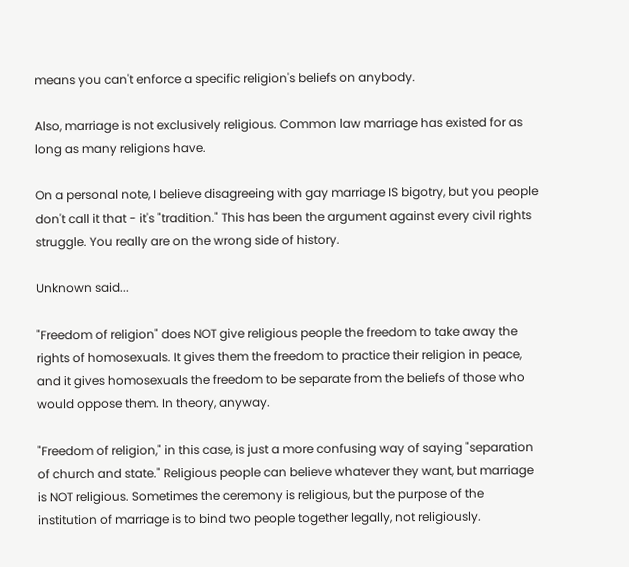means you can't enforce a specific religion's beliefs on anybody.

Also, marriage is not exclusively religious. Common law marriage has existed for as long as many religions have.

On a personal note, I believe disagreeing with gay marriage IS bigotry, but you people don't call it that - it's "tradition." This has been the argument against every civil rights struggle. You really are on the wrong side of history.

Unknown said...

"Freedom of religion" does NOT give religious people the freedom to take away the rights of homosexuals. It gives them the freedom to practice their religion in peace, and it gives homosexuals the freedom to be separate from the beliefs of those who would oppose them. In theory, anyway.

"Freedom of religion," in this case, is just a more confusing way of saying "separation of church and state." Religious people can believe whatever they want, but marriage is NOT religious. Sometimes the ceremony is religious, but the purpose of the institution of marriage is to bind two people together legally, not religiously.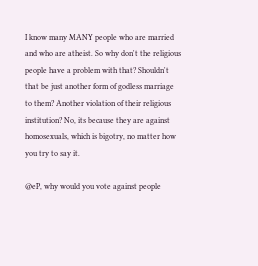I know many MANY people who are married and who are atheist. So why don't the religious people have a problem with that? Shouldn't that be just another form of godless marriage to them? Another violation of their religious institution? No, its because they are against homosexuals, which is bigotry, no matter how you try to say it.

@eP, why would you vote against people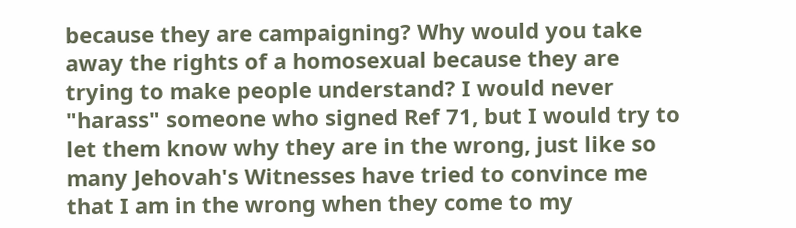because they are campaigning? Why would you take away the rights of a homosexual because they are trying to make people understand? I would never "harass" someone who signed Ref 71, but I would try to let them know why they are in the wrong, just like so many Jehovah's Witnesses have tried to convince me that I am in the wrong when they come to my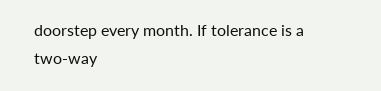doorstep every month. If tolerance is a two-way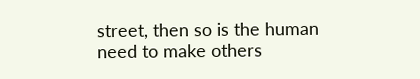street, then so is the human need to make others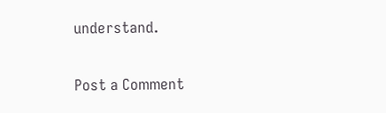understand.

Post a Comment